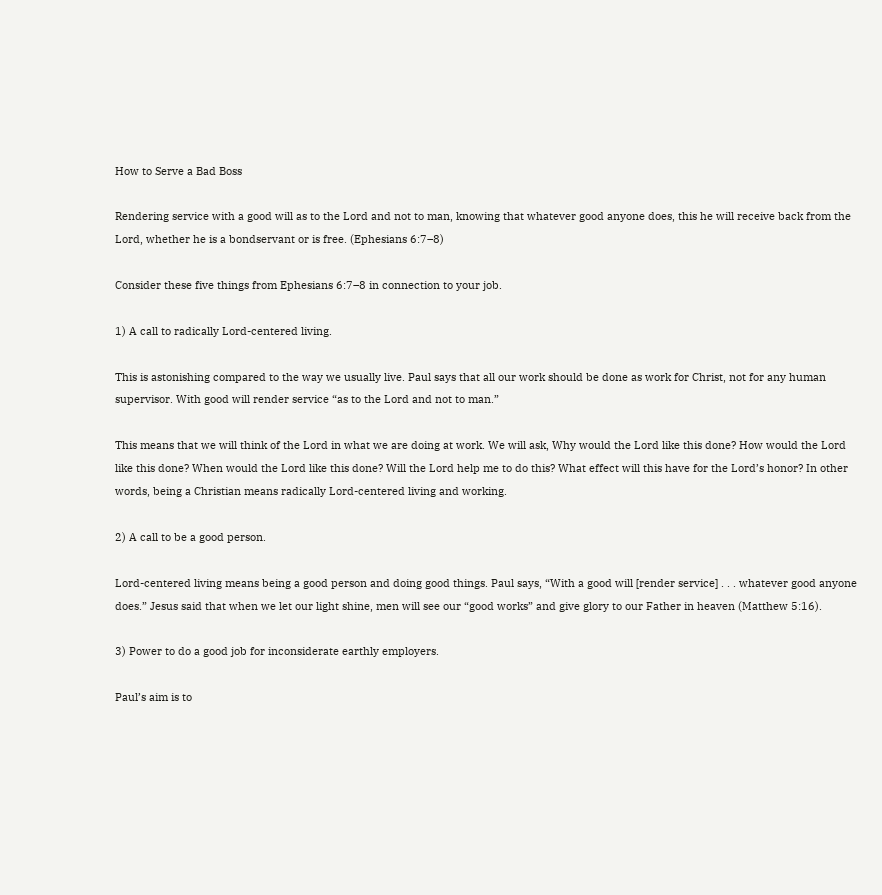How to Serve a Bad Boss

Rendering service with a good will as to the Lord and not to man, knowing that whatever good anyone does, this he will receive back from the Lord, whether he is a bondservant or is free. (Ephesians 6:7–8)

Consider these five things from Ephesians 6:7–8 in connection to your job.

1) A call to radically Lord-centered living.

This is astonishing compared to the way we usually live. Paul says that all our work should be done as work for Christ, not for any human supervisor. With good will render service “as to the Lord and not to man.”

This means that we will think of the Lord in what we are doing at work. We will ask, Why would the Lord like this done? How would the Lord like this done? When would the Lord like this done? Will the Lord help me to do this? What effect will this have for the Lord’s honor? In other words, being a Christian means radically Lord-centered living and working.

2) A call to be a good person.

Lord-centered living means being a good person and doing good things. Paul says, “With a good will [render service] . . . whatever good anyone does.” Jesus said that when we let our light shine, men will see our “good works” and give glory to our Father in heaven (Matthew 5:16).

3) Power to do a good job for inconsiderate earthly employers.

Paul’s aim is to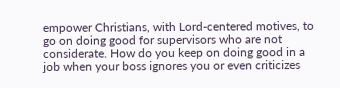empower Christians, with Lord-centered motives, to go on doing good for supervisors who are not considerate. How do you keep on doing good in a job when your boss ignores you or even criticizes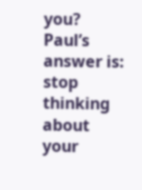you? Paul’s answer is: stop thinking about your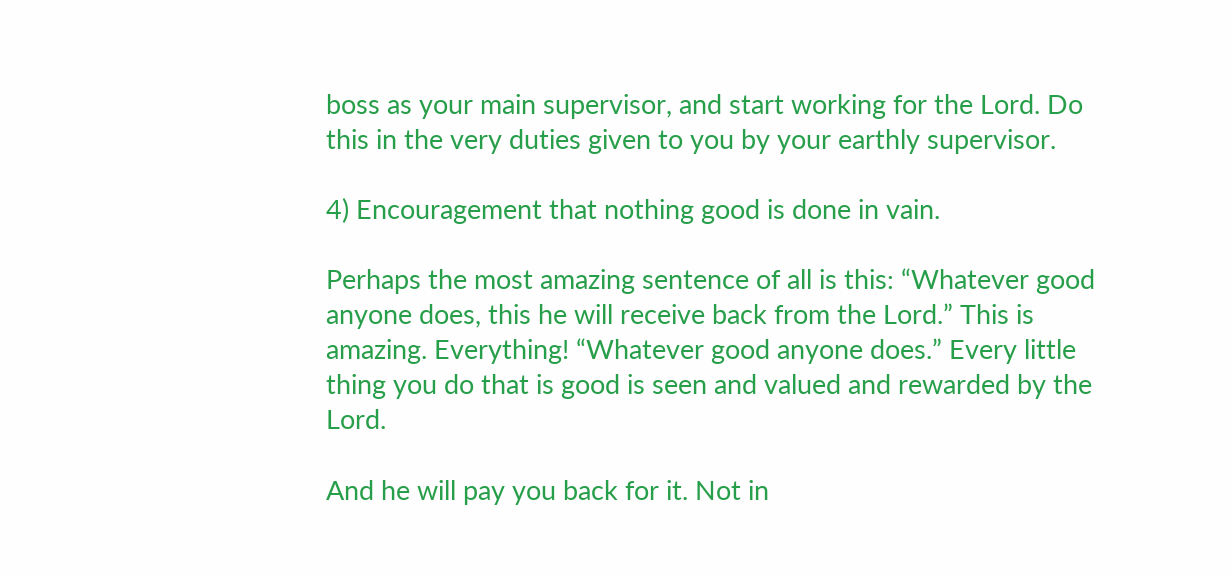boss as your main supervisor, and start working for the Lord. Do this in the very duties given to you by your earthly supervisor.

4) Encouragement that nothing good is done in vain.

Perhaps the most amazing sentence of all is this: “Whatever good anyone does, this he will receive back from the Lord.” This is amazing. Everything! “Whatever good anyone does.” Every little thing you do that is good is seen and valued and rewarded by the Lord.

And he will pay you back for it. Not in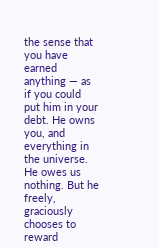the sense that you have earned anything — as if you could put him in your debt. He owns you, and everything in the universe. He owes us nothing. But he freely, graciously chooses to reward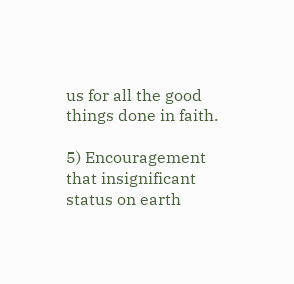us for all the good things done in faith.

5) Encouragement that insignificant status on earth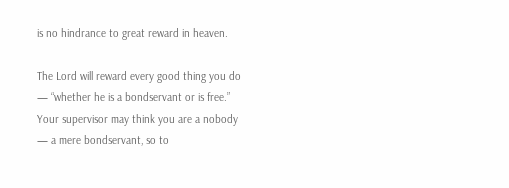is no hindrance to great reward in heaven.

The Lord will reward every good thing you do — “whether he is a bondservant or is free.” Your supervisor may think you are a nobody — a mere bondservant, so to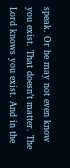speak. Or he may not even know you exist. That doesn’t matter. The Lord knows you exist. And in the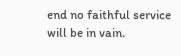end no faithful service will be in vain.